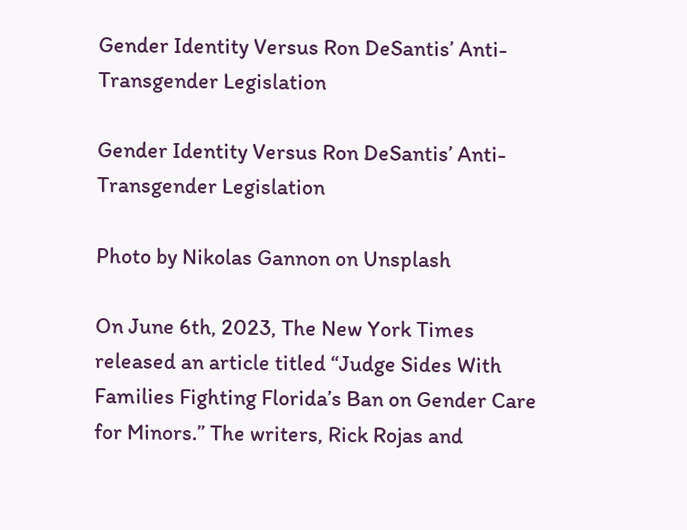Gender Identity Versus Ron DeSantis’ Anti-Transgender Legislation

Gender Identity Versus Ron DeSantis’ Anti-Transgender Legislation

Photo by Nikolas Gannon on Unsplash

On June 6th, 2023, The New York Times released an article titled “Judge Sides With Families Fighting Florida’s Ban on Gender Care for Minors.” The writers, Rick Rojas and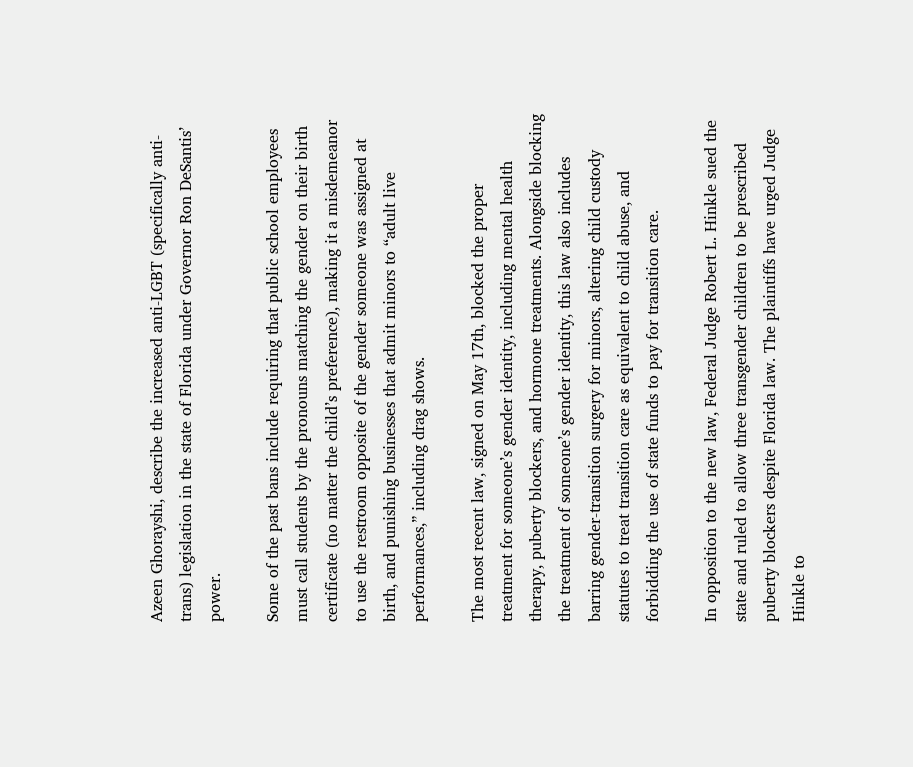Azeen Ghorayshi, describe the increased anti-LGBT (specifically anti-trans) legislation in the state of Florida under Governor Ron DeSantis’ power.

Some of the past bans include requiring that public school employees must call students by the pronouns matching the gender on their birth certificate (no matter the child’s preference), making it a misdemeanor to use the restroom opposite of the gender someone was assigned at birth, and punishing businesses that admit minors to “adult live performances,” including drag shows.

The most recent law, signed on May 17th, blocked the proper treatment for someone’s gender identity, including mental health therapy, puberty blockers, and hormone treatments. Alongside blocking the treatment of someone’s gender identity, this law also includes barring gender-transition surgery for minors, altering child custody statutes to treat transition care as equivalent to child abuse, and forbidding the use of state funds to pay for transition care.

In opposition to the new law, Federal Judge Robert L. Hinkle sued the state and ruled to allow three transgender children to be prescribed puberty blockers despite Florida law. The plaintiffs have urged Judge Hinkle to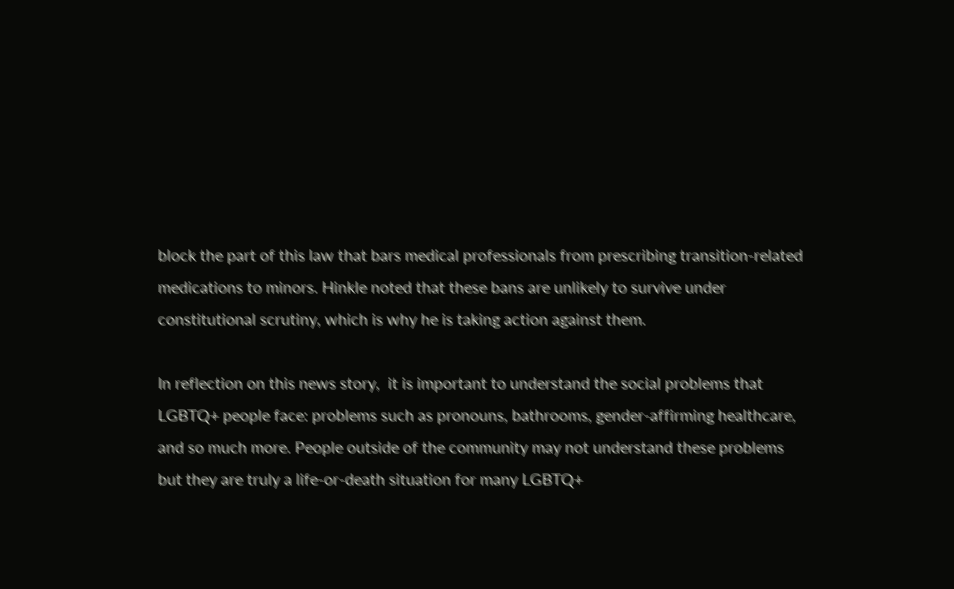block the part of this law that bars medical professionals from prescribing transition-related medications to minors. Hinkle noted that these bans are unlikely to survive under constitutional scrutiny, which is why he is taking action against them.

In reflection on this news story,  it is important to understand the social problems that LGBTQ+ people face: problems such as pronouns, bathrooms, gender-affirming healthcare, and so much more. People outside of the community may not understand these problems but they are truly a life-or-death situation for many LGBTQ+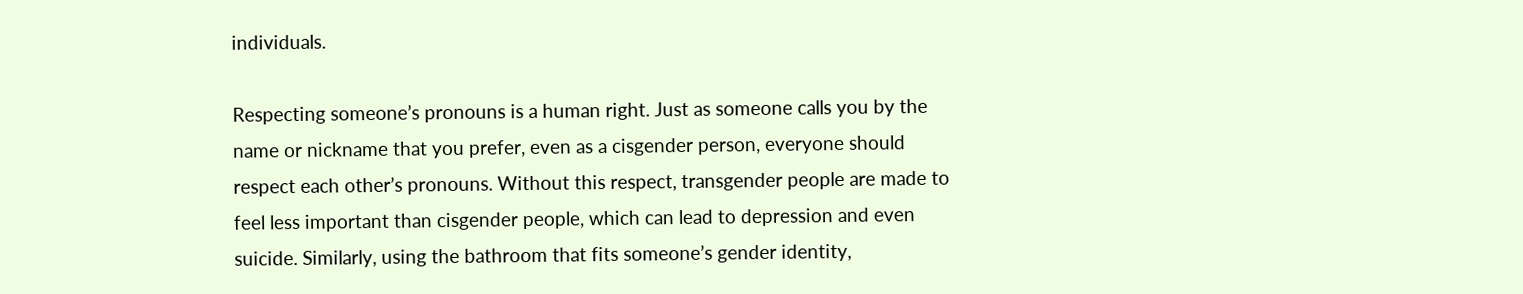individuals.

Respecting someone’s pronouns is a human right. Just as someone calls you by the name or nickname that you prefer, even as a cisgender person, everyone should respect each other’s pronouns. Without this respect, transgender people are made to feel less important than cisgender people, which can lead to depression and even suicide. Similarly, using the bathroom that fits someone’s gender identity,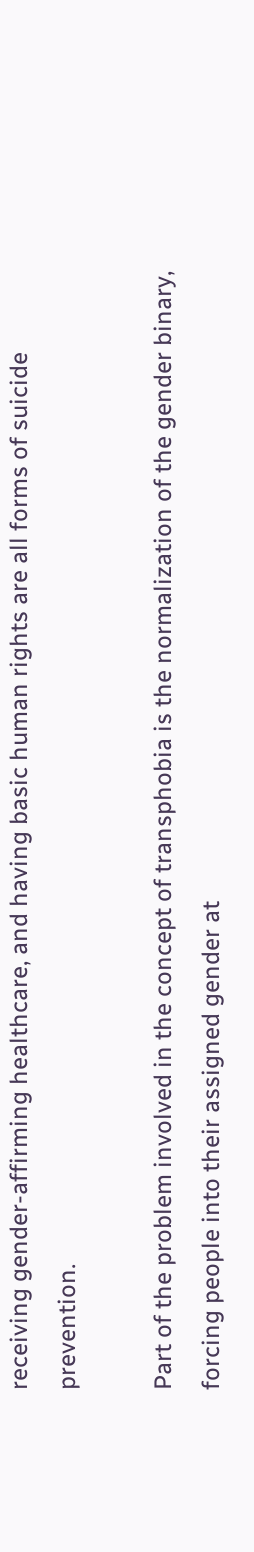receiving gender-affirming healthcare, and having basic human rights are all forms of suicide prevention.

Part of the problem involved in the concept of transphobia is the normalization of the gender binary, forcing people into their assigned gender at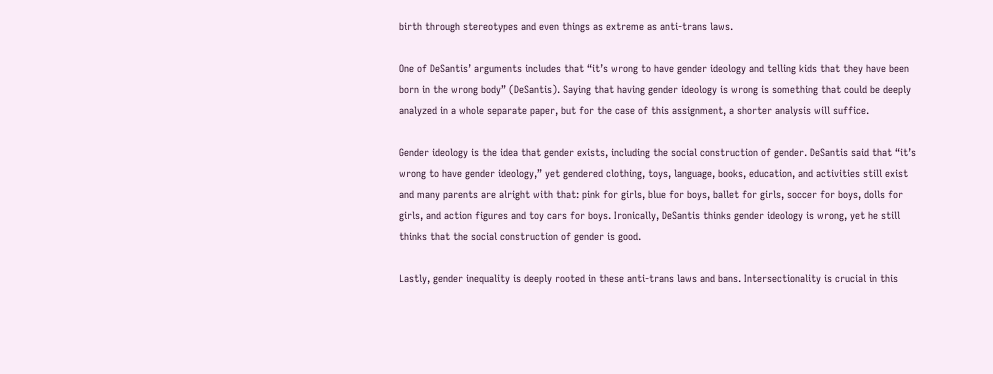birth through stereotypes and even things as extreme as anti-trans laws.

One of DeSantis’ arguments includes that “it’s wrong to have gender ideology and telling kids that they have been born in the wrong body” (DeSantis). Saying that having gender ideology is wrong is something that could be deeply analyzed in a whole separate paper, but for the case of this assignment, a shorter analysis will suffice.

Gender ideology is the idea that gender exists, including the social construction of gender. DeSantis said that “it’s wrong to have gender ideology,” yet gendered clothing, toys, language, books, education, and activities still exist and many parents are alright with that: pink for girls, blue for boys, ballet for girls, soccer for boys, dolls for girls, and action figures and toy cars for boys. Ironically, DeSantis thinks gender ideology is wrong, yet he still thinks that the social construction of gender is good.

Lastly, gender inequality is deeply rooted in these anti-trans laws and bans. Intersectionality is crucial in this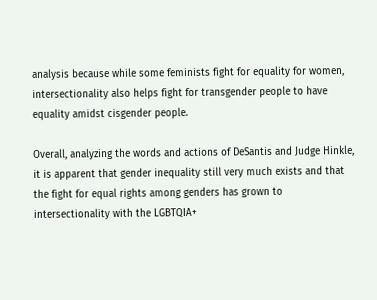analysis because while some feminists fight for equality for women, intersectionality also helps fight for transgender people to have equality amidst cisgender people.

Overall, analyzing the words and actions of DeSantis and Judge Hinkle, it is apparent that gender inequality still very much exists and that the fight for equal rights among genders has grown to intersectionality with the LGBTQIA+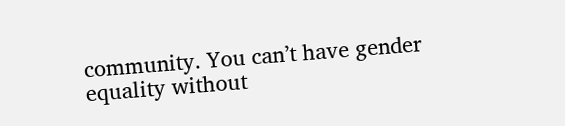community. You can’t have gender equality without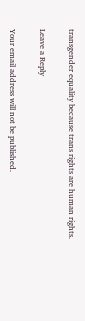transgender equality because trans rights are human rights.

Leave a Reply

Your email address will not be published.